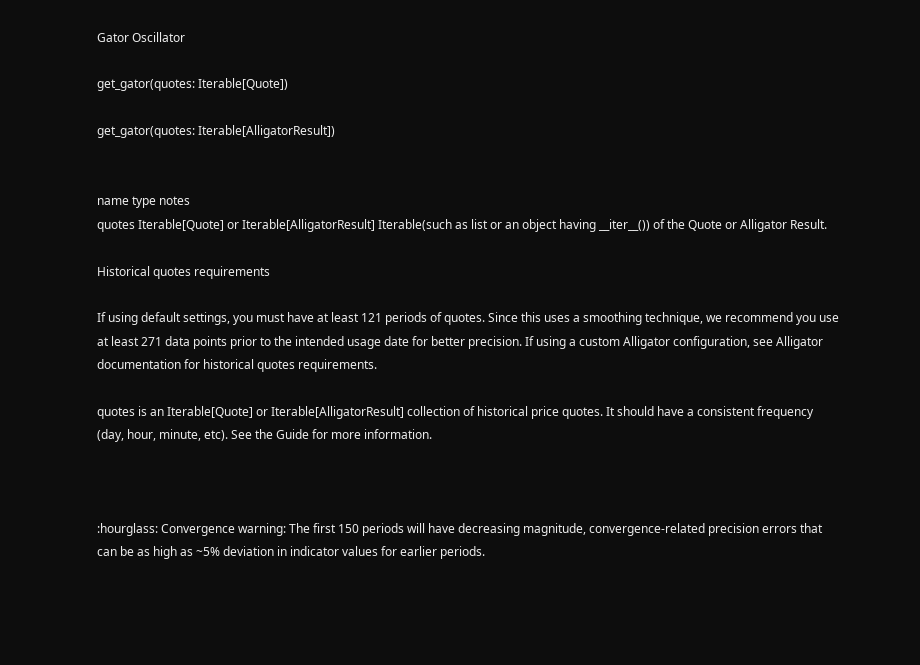Gator Oscillator

get_gator(quotes: Iterable[Quote])

get_gator(quotes: Iterable[AlligatorResult])


name type notes
quotes Iterable[Quote] or Iterable[AlligatorResult] Iterable(such as list or an object having __iter__()) of the Quote or Alligator Result.

Historical quotes requirements

If using default settings, you must have at least 121 periods of quotes. Since this uses a smoothing technique, we recommend you use at least 271 data points prior to the intended usage date for better precision. If using a custom Alligator configuration, see Alligator documentation for historical quotes requirements.

quotes is an Iterable[Quote] or Iterable[AlligatorResult] collection of historical price quotes. It should have a consistent frequency (day, hour, minute, etc). See the Guide for more information.



:hourglass: Convergence warning: The first 150 periods will have decreasing magnitude, convergence-related precision errors that can be as high as ~5% deviation in indicator values for earlier periods.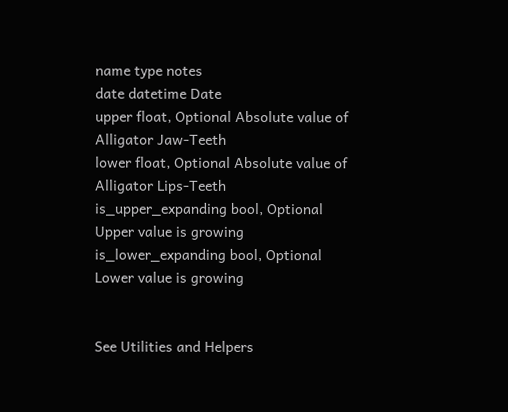name type notes
date datetime Date
upper float, Optional Absolute value of Alligator Jaw-Teeth
lower float, Optional Absolute value of Alligator Lips-Teeth
is_upper_expanding bool, Optional Upper value is growing
is_lower_expanding bool, Optional Lower value is growing


See Utilities and Helpers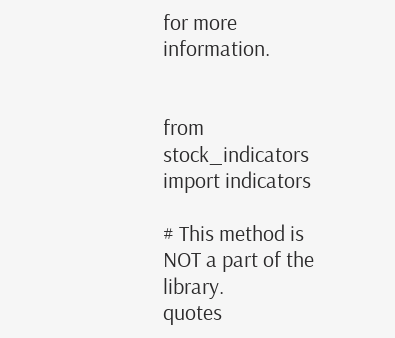for more information.


from stock_indicators import indicators

# This method is NOT a part of the library.
quotes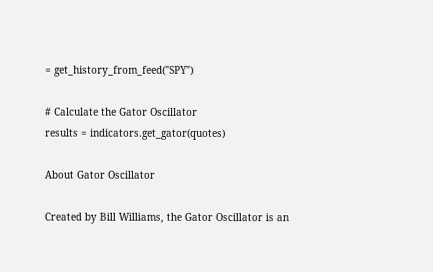= get_history_from_feed("SPY")

# Calculate the Gator Oscillator
results = indicators.get_gator(quotes)

About Gator Oscillator

Created by Bill Williams, the Gator Oscillator is an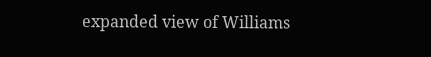expanded view of Williams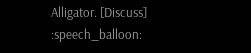Alligator. [Discuss] :speech_balloon: